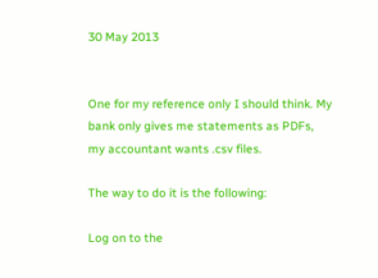30 May 2013


One for my reference only I should think. My bank only gives me statements as PDFs, my accountant wants .csv files.

The way to do it is the following:

Log on to the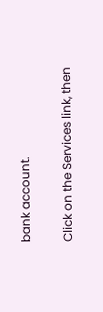bank account.

Click on the Services link, then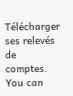Télécharger ses relevés de comptes. You can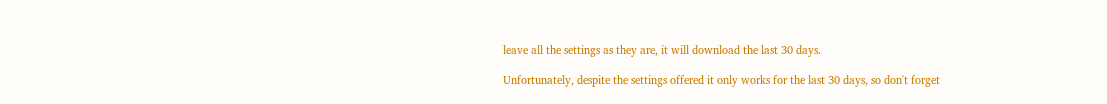leave all the settings as they are, it will download the last 30 days.

Unfortunately, despite the settings offered it only works for the last 30 days, so don't forget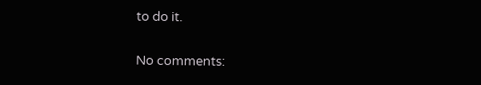to do it.

No comments: